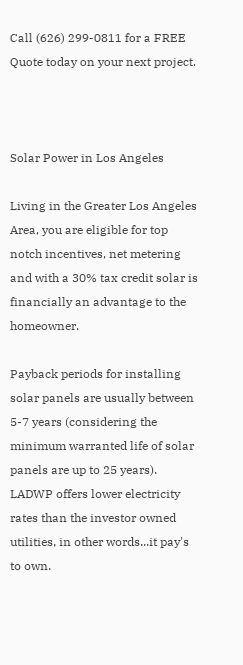Call (626) 299-0811 for a FREE Quote today on your next project.



Solar Power in Los Angeles

Living in the Greater Los Angeles Area, you are eligible for top notch incentives, net metering and with a 30% tax credit solar is financially an advantage to the homeowner.

Payback periods for installing solar panels are usually between 5-7 years (considering the minimum warranted life of solar panels are up to 25 years). LADWP offers lower electricity rates than the investor owned utilities, in other words...it pay's to own.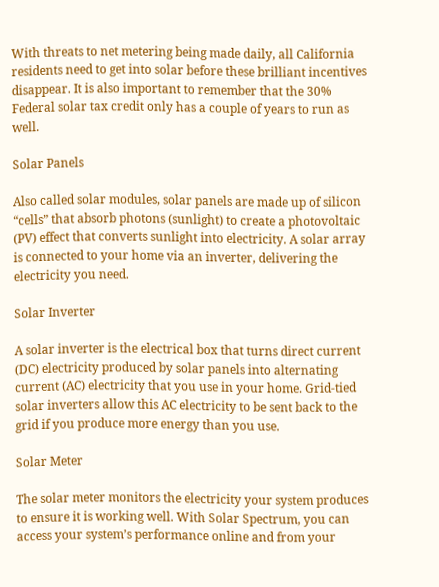With threats to net metering being made daily, all California residents need to get into solar before these brilliant incentives disappear. It is also important to remember that the 30% Federal solar tax credit only has a couple of years to run as well.

Solar Panels

Also called solar modules, solar panels are made up of silicon “cells” that absorb photons (sunlight) to create a photovoltaic (PV) effect that converts sunlight into electricity. A solar array is connected to your home via an inverter, delivering the electricity you need.

Solar Inverter

A solar inverter is the electrical box that turns direct current (DC) electricity produced by solar panels into alternating current (AC) electricity that you use in your home. Grid-tied solar inverters allow this AC electricity to be sent back to the grid if you produce more energy than you use.

Solar Meter

The solar meter monitors the electricity your system produces to ensure it is working well. With Solar Spectrum, you can access your system’s performance online and from your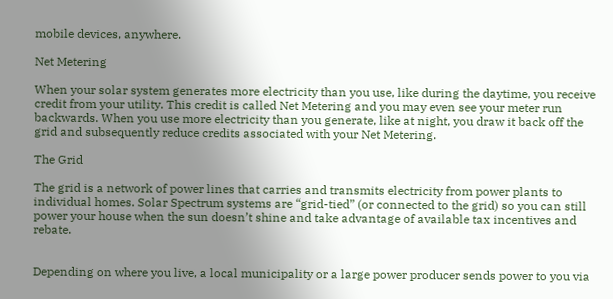mobile devices, anywhere.

Net Metering

When your solar system generates more electricity than you use, like during the daytime, you receive credit from your utility. This credit is called Net Metering and you may even see your meter run backwards. When you use more electricity than you generate, like at night, you draw it back off the grid and subsequently reduce credits associated with your Net Metering.

The Grid

The grid is a network of power lines that carries and transmits electricity from power plants to individual homes. Solar Spectrum systems are “grid-tied” (or connected to the grid) so you can still power your house when the sun doesn’t shine and take advantage of available tax incentives and rebate.


Depending on where you live, a local municipality or a large power producer sends power to you via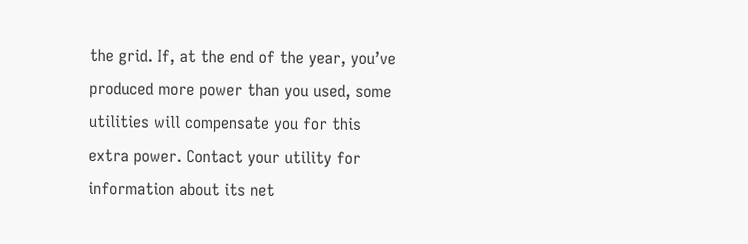the grid. If, at the end of the year, you’ve produced more power than you used, some utilities will compensate you for this extra power. Contact your utility for information about its net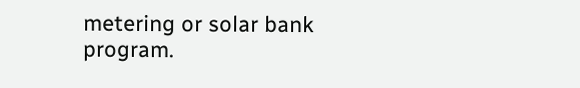metering or solar bank program.